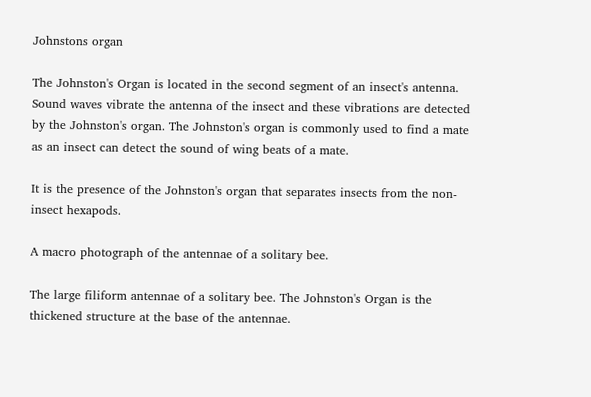Johnstons organ

The Johnston's Organ is located in the second segment of an insect's antenna. Sound waves vibrate the antenna of the insect and these vibrations are detected by the Johnston's organ. The Johnston's organ is commonly used to find a mate as an insect can detect the sound of wing beats of a mate.

It is the presence of the Johnston's organ that separates insects from the non-insect hexapods.

A macro photograph of the antennae of a solitary bee.

The large filiform antennae of a solitary bee. The Johnston's Organ is the thickened structure at the base of the antennae.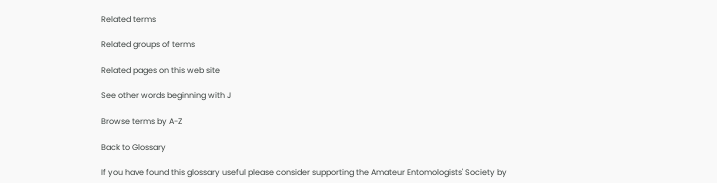Related terms

Related groups of terms

Related pages on this web site

See other words beginning with J

Browse terms by A-Z

Back to Glossary

If you have found this glossary useful please consider supporting the Amateur Entomologists' Society by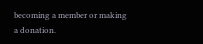becoming a member or making a donation.